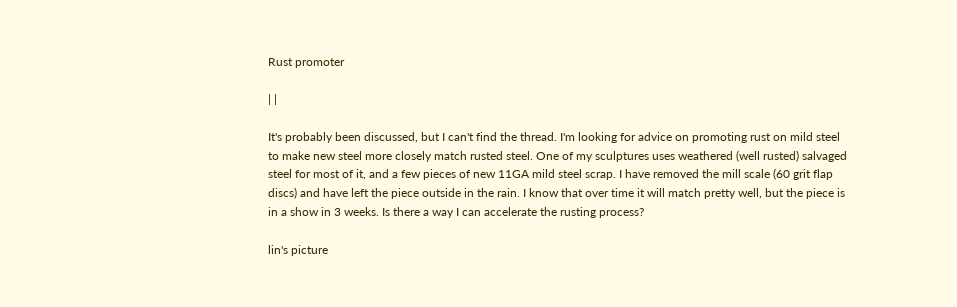Rust promoter

| |

It's probably been discussed, but I can't find the thread. I'm looking for advice on promoting rust on mild steel to make new steel more closely match rusted steel. One of my sculptures uses weathered (well rusted) salvaged steel for most of it, and a few pieces of new 11GA mild steel scrap. I have removed the mill scale (60 grit flap discs) and have left the piece outside in the rain. I know that over time it will match pretty well, but the piece is in a show in 3 weeks. Is there a way I can accelerate the rusting process?

lin's picture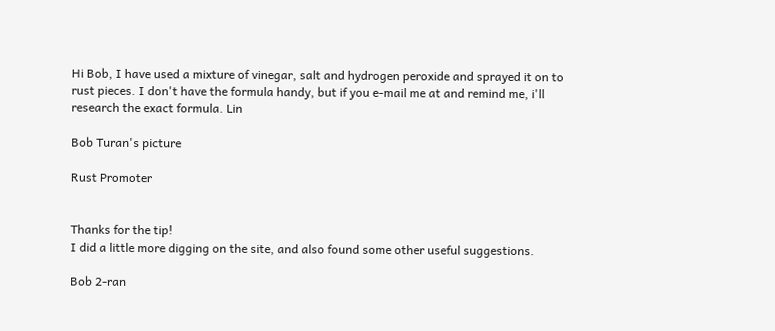Hi Bob, I have used a mixture of vinegar, salt and hydrogen peroxide and sprayed it on to rust pieces. I don't have the formula handy, but if you e-mail me at and remind me, i'll research the exact formula. Lin

Bob Turan's picture

Rust Promoter


Thanks for the tip!
I did a little more digging on the site, and also found some other useful suggestions.

Bob 2-ran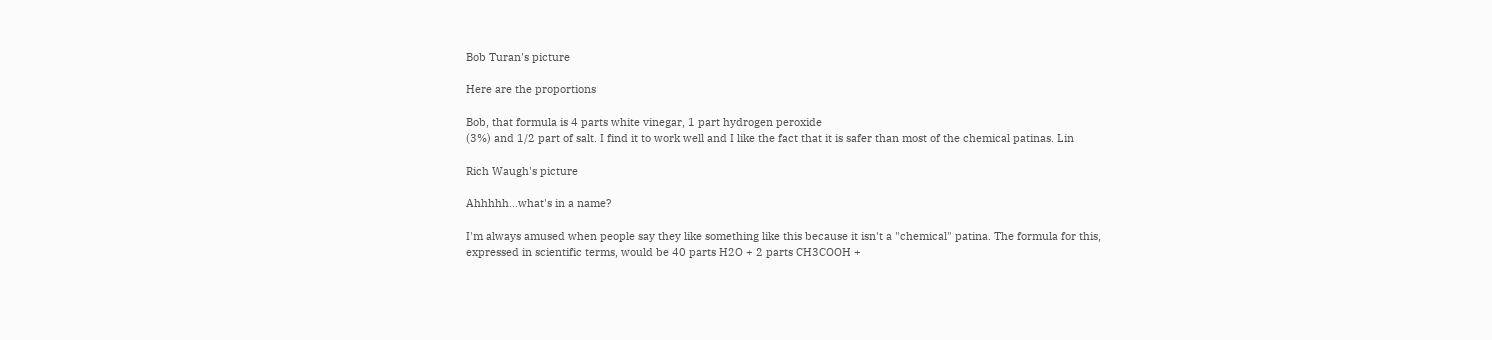Bob Turan's picture

Here are the proportions

Bob, that formula is 4 parts white vinegar, 1 part hydrogen peroxide
(3%) and 1/2 part of salt. I find it to work well and I like the fact that it is safer than most of the chemical patinas. Lin

Rich Waugh's picture

Ahhhhh...what's in a name?

I'm always amused when people say they like something like this because it isn't a "chemical" patina. The formula for this, expressed in scientific terms, would be 40 parts H2O + 2 parts CH3COOH +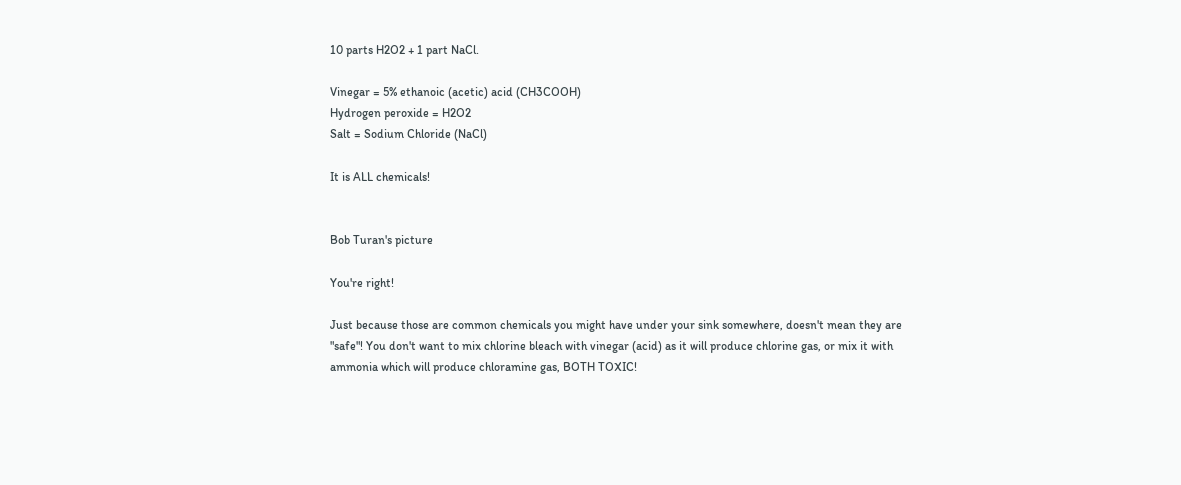10 parts H2O2 + 1 part NaCl.

Vinegar = 5% ethanoic (acetic) acid (CH3COOH)
Hydrogen peroxide = H2O2
Salt = Sodium Chloride (NaCl)

It is ALL chemicals!


Bob Turan's picture

You're right!

Just because those are common chemicals you might have under your sink somewhere, doesn't mean they are "safe"! You don't want to mix chlorine bleach with vinegar (acid) as it will produce chlorine gas, or mix it with ammonia which will produce chloramine gas, BOTH TOXIC!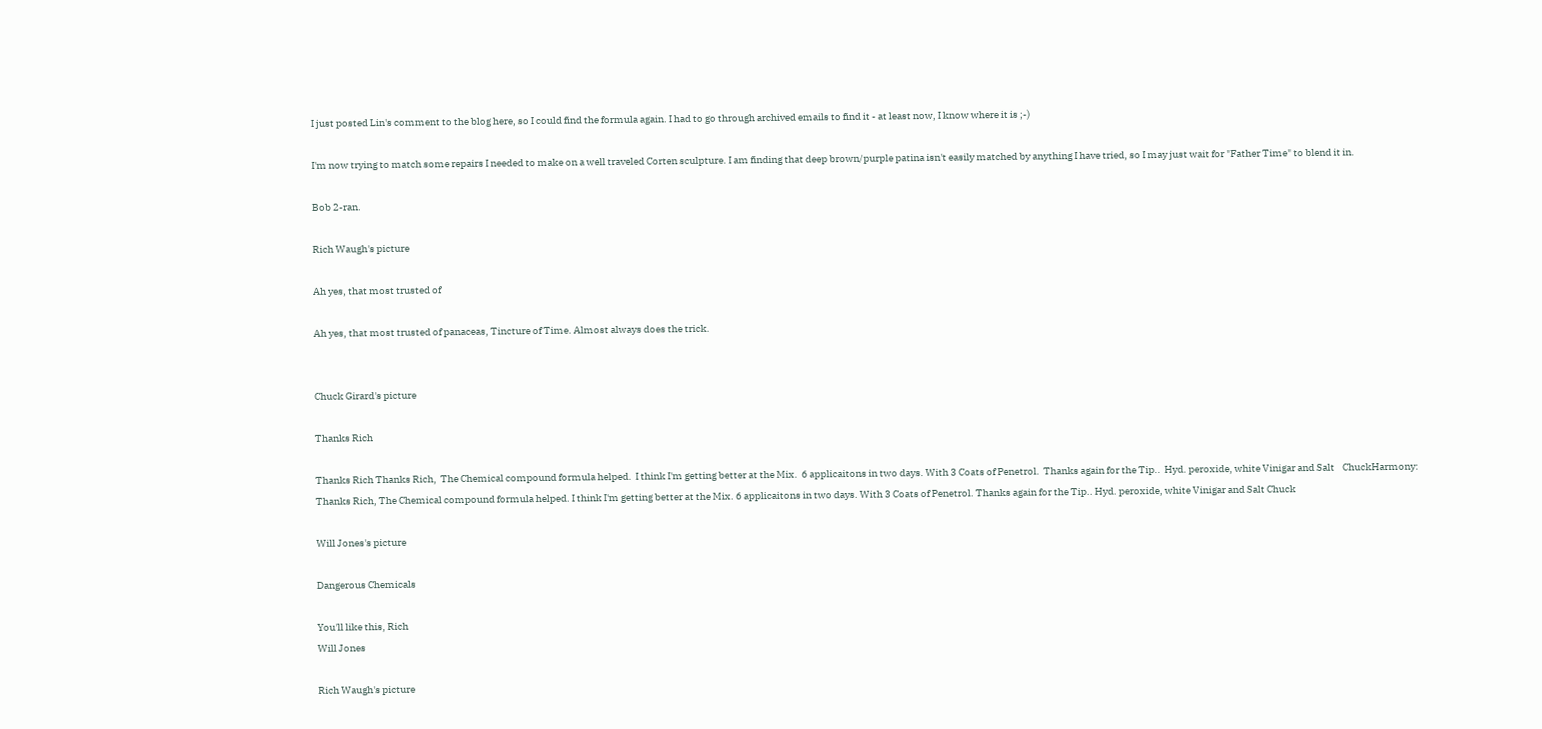I just posted Lin's comment to the blog here, so I could find the formula again. I had to go through archived emails to find it - at least now, I know where it is ;-)

I'm now trying to match some repairs I needed to make on a well traveled Corten sculpture. I am finding that deep brown/purple patina isn't easily matched by anything I have tried, so I may just wait for "Father Time" to blend it in.

Bob 2-ran.

Rich Waugh's picture

Ah yes, that most trusted of

Ah yes, that most trusted of panaceas, Tincture of Time. Almost always does the trick.


Chuck Girard's picture

Thanks Rich

Thanks Rich Thanks Rich,  The Chemical compound formula helped.  I think I'm getting better at the Mix.  6 applicaitons in two days. With 3 Coats of Penetrol.  Thanks again for the Tip..  Hyd. peroxide, white Vinigar and Salt    ChuckHarmony: Thanks Rich, The Chemical compound formula helped. I think I'm getting better at the Mix. 6 applicaitons in two days. With 3 Coats of Penetrol. Thanks again for the Tip.. Hyd. peroxide, white Vinigar and Salt Chuck

Will Jones's picture

Dangerous Chemicals

You'll like this, Rich
Will Jones

Rich Waugh's picture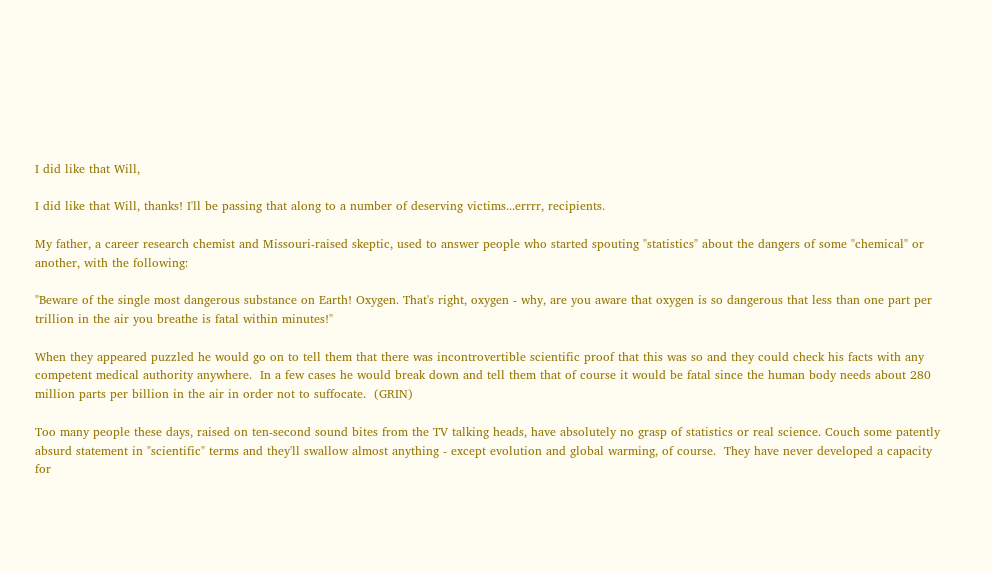I did like that Will,

I did like that Will, thanks! I'll be passing that along to a number of deserving victims...errrr, recipients.

My father, a career research chemist and Missouri-raised skeptic, used to answer people who started spouting "statistics" about the dangers of some "chemical" or another, with the following:

"Beware of the single most dangerous substance on Earth! Oxygen. That's right, oxygen - why, are you aware that oxygen is so dangerous that less than one part per trillion in the air you breathe is fatal within minutes!"

When they appeared puzzled he would go on to tell them that there was incontrovertible scientific proof that this was so and they could check his facts with any competent medical authority anywhere.  In a few cases he would break down and tell them that of course it would be fatal since the human body needs about 280 million parts per billion in the air in order not to suffocate.  (GRIN)

Too many people these days, raised on ten-second sound bites from the TV talking heads, have absolutely no grasp of statistics or real science. Couch some patently absurd statement in "scientific" terms and they'll swallow almost anything - except evolution and global warming, of course.  They have never developed a capacity for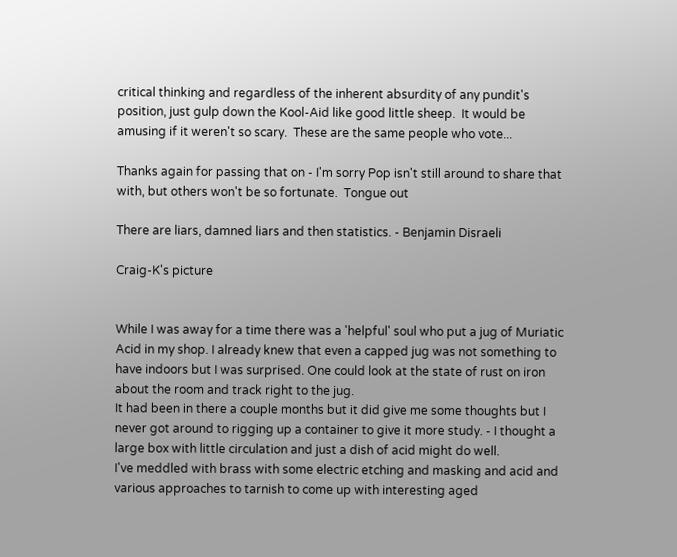critical thinking and regardless of the inherent absurdity of any pundit's position, just gulp down the Kool-Aid like good little sheep.  It would be amusing if it weren't so scary.  These are the same people who vote...

Thanks again for passing that on - I'm sorry Pop isn't still around to share that with, but others won't be so fortunate.  Tongue out

There are liars, damned liars and then statistics. - Benjamin Disraeli

Craig-K's picture


While I was away for a time there was a 'helpful' soul who put a jug of Muriatic Acid in my shop. I already knew that even a capped jug was not something to have indoors but I was surprised. One could look at the state of rust on iron about the room and track right to the jug.
It had been in there a couple months but it did give me some thoughts but I never got around to rigging up a container to give it more study. - I thought a large box with little circulation and just a dish of acid might do well.
I've meddled with brass with some electric etching and masking and acid and various approaches to tarnish to come up with interesting aged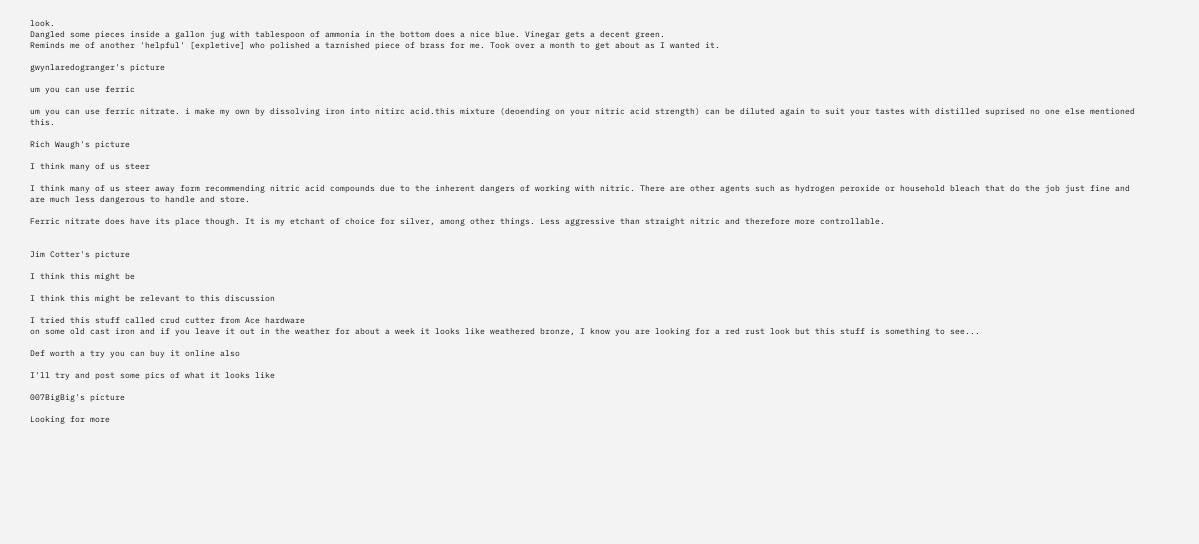look.
Dangled some pieces inside a gallon jug with tablespoon of ammonia in the bottom does a nice blue. Vinegar gets a decent green.
Reminds me of another 'helpful' [expletive] who polished a tarnished piece of brass for me. Took over a month to get about as I wanted it.

gwynlaredogranger's picture

um you can use ferric

um you can use ferric nitrate. i make my own by dissolving iron into nitirc acid.this mixture (deoending on your nitric acid strength) can be diluted again to suit your tastes with distilled suprised no one else mentioned this.

Rich Waugh's picture

I think many of us steer

I think many of us steer away form recommending nitric acid compounds due to the inherent dangers of working with nitric. There are other agents such as hydrogen peroxide or household bleach that do the job just fine and are much less dangerous to handle and store.

Ferric nitrate does have its place though. It is my etchant of choice for silver, among other things. Less aggressive than straight nitric and therefore more controllable.


Jim Cotter's picture

I think this might be

I think this might be relevant to this discussion

I tried this stuff called crud cutter from Ace hardware
on some old cast iron and if you leave it out in the weather for about a week it looks like weathered bronze, I know you are looking for a red rust look but this stuff is something to see...

Def worth a try you can buy it online also

I'll try and post some pics of what it looks like

007BigBig's picture

Looking for more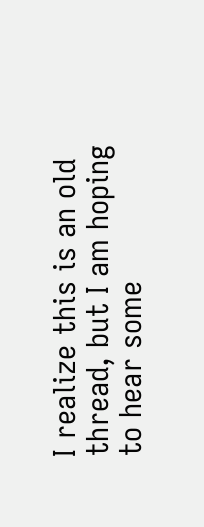I realize this is an old thread, but I am hoping to hear some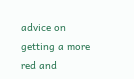advice on getting a more red and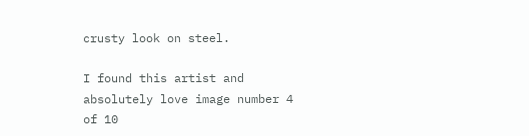crusty look on steel.

I found this artist and absolutely love image number 4 of 10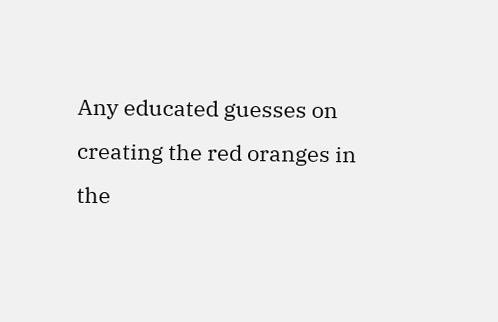Any educated guesses on creating the red oranges in the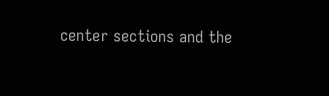center sections and the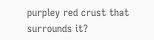purpley red crust that surrounds it?